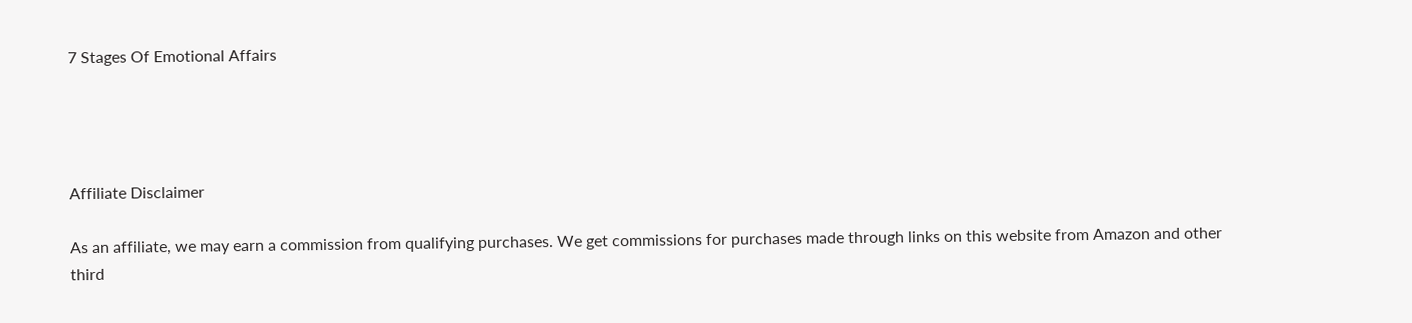7 Stages Of Emotional Affairs




Affiliate Disclaimer

As an affiliate, we may earn a commission from qualifying purchases. We get commissions for purchases made through links on this website from Amazon and other third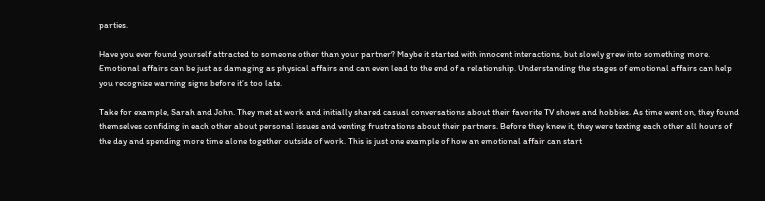parties.

Have you ever found yourself attracted to someone other than your partner? Maybe it started with innocent interactions, but slowly grew into something more. Emotional affairs can be just as damaging as physical affairs and can even lead to the end of a relationship. Understanding the stages of emotional affairs can help you recognize warning signs before it’s too late.

Take for example, Sarah and John. They met at work and initially shared casual conversations about their favorite TV shows and hobbies. As time went on, they found themselves confiding in each other about personal issues and venting frustrations about their partners. Before they knew it, they were texting each other all hours of the day and spending more time alone together outside of work. This is just one example of how an emotional affair can start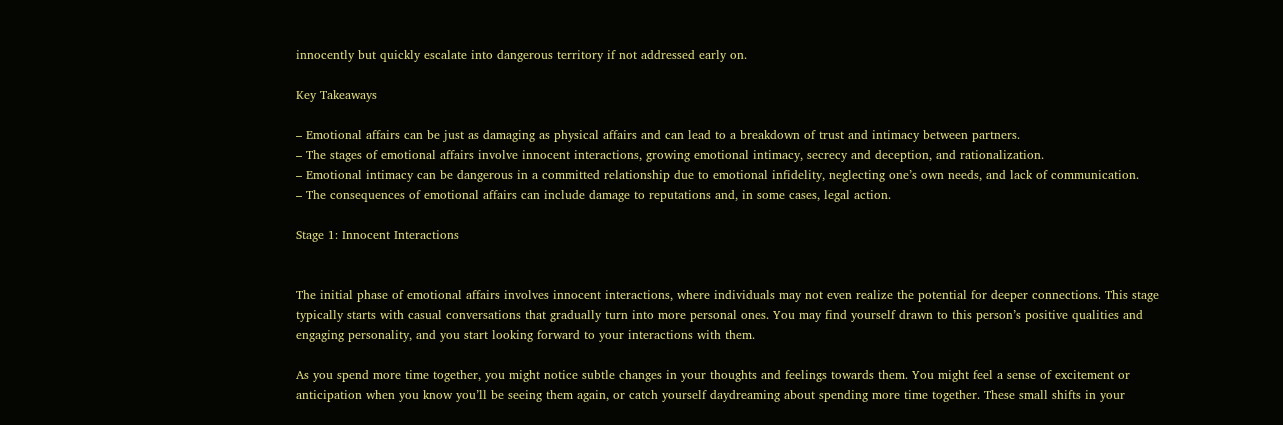innocently but quickly escalate into dangerous territory if not addressed early on.

Key Takeaways

– Emotional affairs can be just as damaging as physical affairs and can lead to a breakdown of trust and intimacy between partners.
– The stages of emotional affairs involve innocent interactions, growing emotional intimacy, secrecy and deception, and rationalization.
– Emotional intimacy can be dangerous in a committed relationship due to emotional infidelity, neglecting one’s own needs, and lack of communication.
– The consequences of emotional affairs can include damage to reputations and, in some cases, legal action.

Stage 1: Innocent Interactions


The initial phase of emotional affairs involves innocent interactions, where individuals may not even realize the potential for deeper connections. This stage typically starts with casual conversations that gradually turn into more personal ones. You may find yourself drawn to this person’s positive qualities and engaging personality, and you start looking forward to your interactions with them.

As you spend more time together, you might notice subtle changes in your thoughts and feelings towards them. You might feel a sense of excitement or anticipation when you know you’ll be seeing them again, or catch yourself daydreaming about spending more time together. These small shifts in your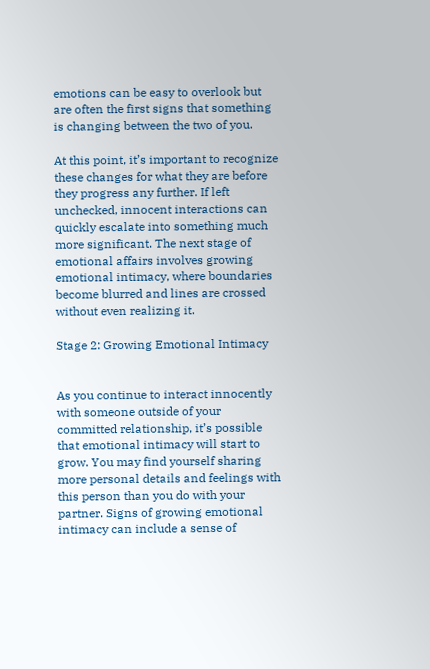emotions can be easy to overlook but are often the first signs that something is changing between the two of you.

At this point, it’s important to recognize these changes for what they are before they progress any further. If left unchecked, innocent interactions can quickly escalate into something much more significant. The next stage of emotional affairs involves growing emotional intimacy, where boundaries become blurred and lines are crossed without even realizing it.

Stage 2: Growing Emotional Intimacy


As you continue to interact innocently with someone outside of your committed relationship, it’s possible that emotional intimacy will start to grow. You may find yourself sharing more personal details and feelings with this person than you do with your partner. Signs of growing emotional intimacy can include a sense of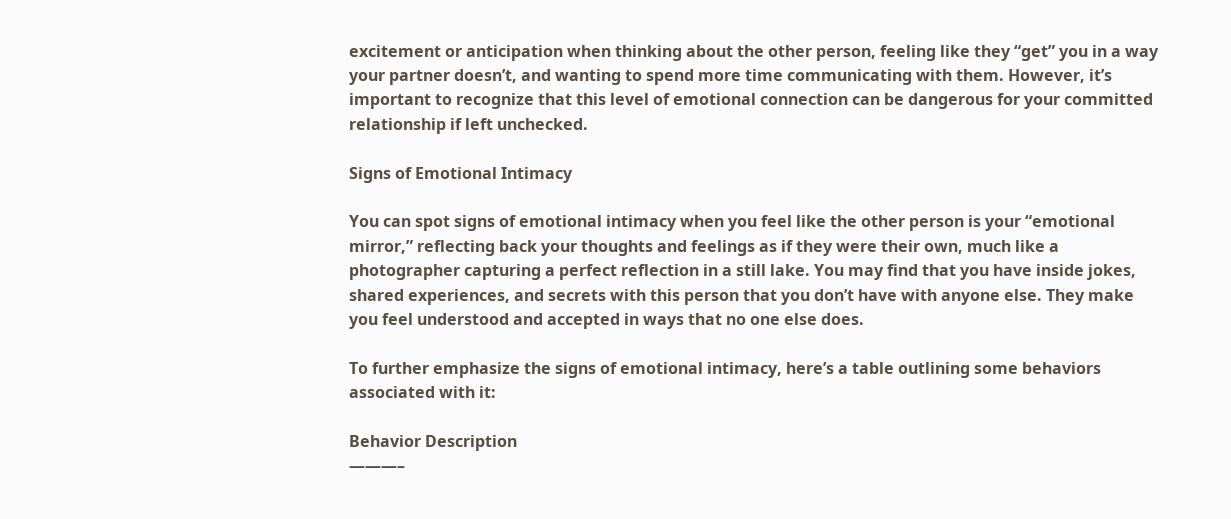excitement or anticipation when thinking about the other person, feeling like they “get” you in a way your partner doesn’t, and wanting to spend more time communicating with them. However, it’s important to recognize that this level of emotional connection can be dangerous for your committed relationship if left unchecked.

Signs of Emotional Intimacy

You can spot signs of emotional intimacy when you feel like the other person is your “emotional mirror,” reflecting back your thoughts and feelings as if they were their own, much like a photographer capturing a perfect reflection in a still lake. You may find that you have inside jokes, shared experiences, and secrets with this person that you don’t have with anyone else. They make you feel understood and accepted in ways that no one else does.

To further emphasize the signs of emotional intimacy, here’s a table outlining some behaviors associated with it:

Behavior Description
———–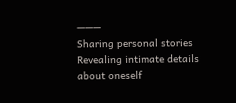———
Sharing personal stories Revealing intimate details about oneself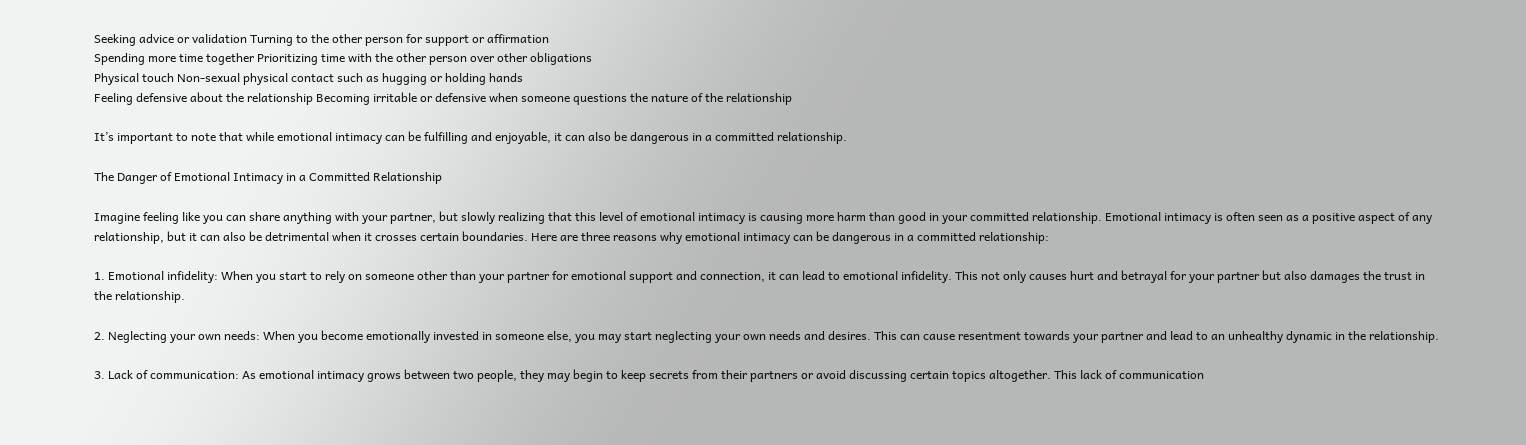Seeking advice or validation Turning to the other person for support or affirmation
Spending more time together Prioritizing time with the other person over other obligations
Physical touch Non-sexual physical contact such as hugging or holding hands
Feeling defensive about the relationship Becoming irritable or defensive when someone questions the nature of the relationship

It’s important to note that while emotional intimacy can be fulfilling and enjoyable, it can also be dangerous in a committed relationship.

The Danger of Emotional Intimacy in a Committed Relationship

Imagine feeling like you can share anything with your partner, but slowly realizing that this level of emotional intimacy is causing more harm than good in your committed relationship. Emotional intimacy is often seen as a positive aspect of any relationship, but it can also be detrimental when it crosses certain boundaries. Here are three reasons why emotional intimacy can be dangerous in a committed relationship:

1. Emotional infidelity: When you start to rely on someone other than your partner for emotional support and connection, it can lead to emotional infidelity. This not only causes hurt and betrayal for your partner but also damages the trust in the relationship.

2. Neglecting your own needs: When you become emotionally invested in someone else, you may start neglecting your own needs and desires. This can cause resentment towards your partner and lead to an unhealthy dynamic in the relationship.

3. Lack of communication: As emotional intimacy grows between two people, they may begin to keep secrets from their partners or avoid discussing certain topics altogether. This lack of communication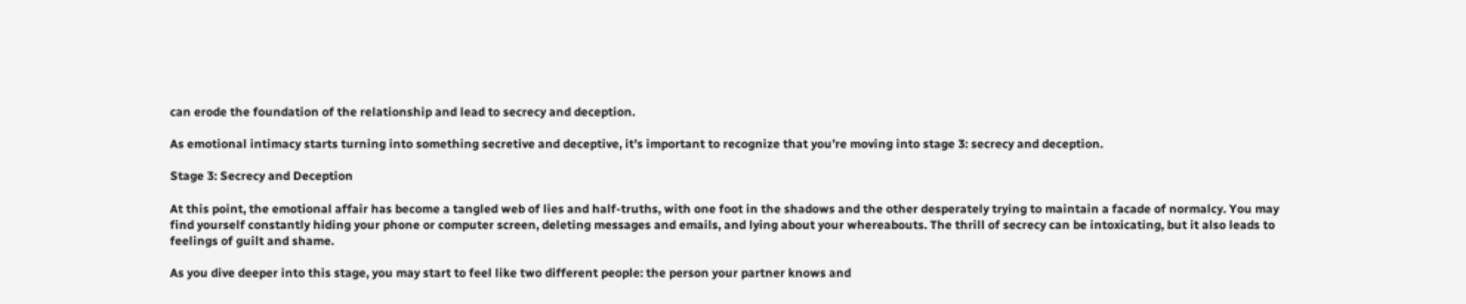can erode the foundation of the relationship and lead to secrecy and deception.

As emotional intimacy starts turning into something secretive and deceptive, it’s important to recognize that you’re moving into stage 3: secrecy and deception.

Stage 3: Secrecy and Deception

At this point, the emotional affair has become a tangled web of lies and half-truths, with one foot in the shadows and the other desperately trying to maintain a facade of normalcy. You may find yourself constantly hiding your phone or computer screen, deleting messages and emails, and lying about your whereabouts. The thrill of secrecy can be intoxicating, but it also leads to feelings of guilt and shame.

As you dive deeper into this stage, you may start to feel like two different people: the person your partner knows and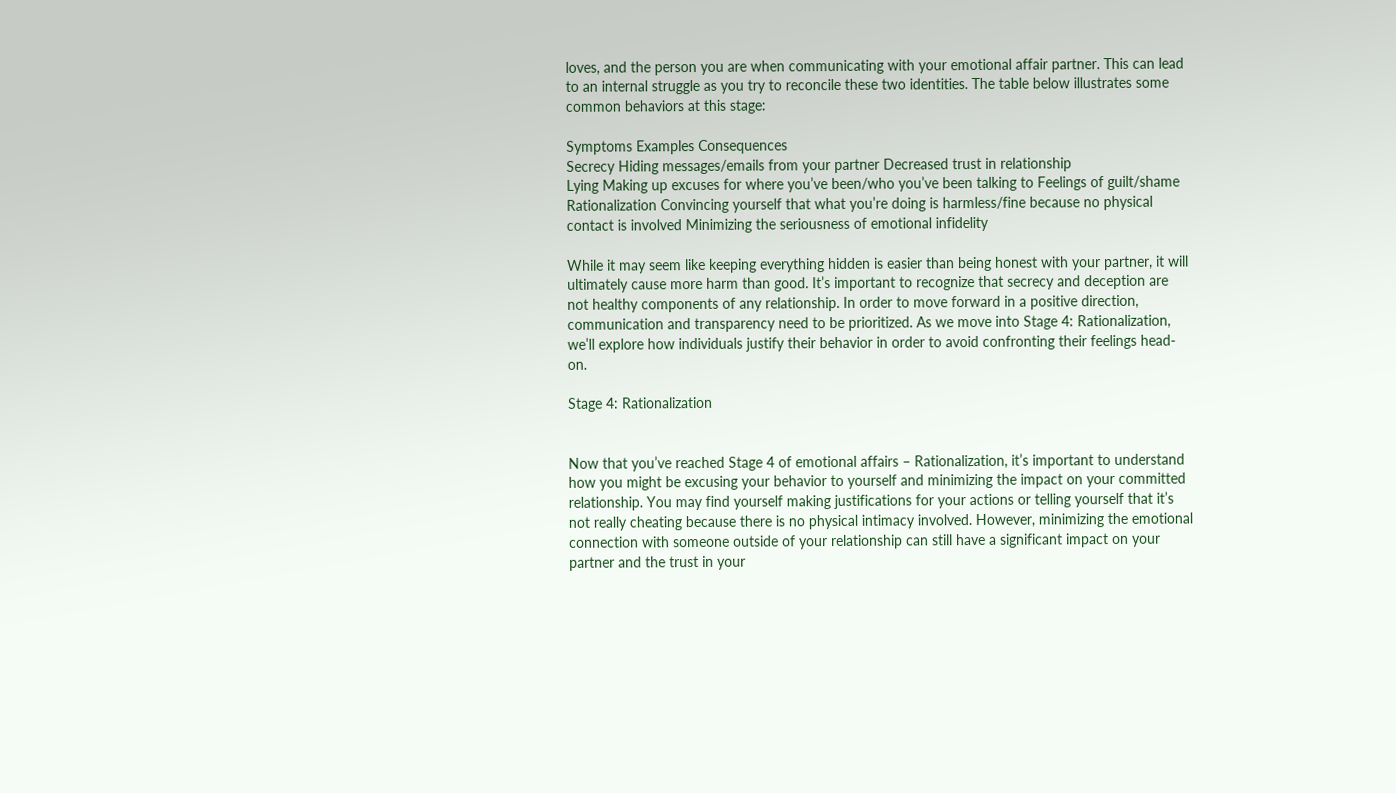loves, and the person you are when communicating with your emotional affair partner. This can lead to an internal struggle as you try to reconcile these two identities. The table below illustrates some common behaviors at this stage:

Symptoms Examples Consequences
Secrecy Hiding messages/emails from your partner Decreased trust in relationship
Lying Making up excuses for where you’ve been/who you’ve been talking to Feelings of guilt/shame
Rationalization Convincing yourself that what you’re doing is harmless/fine because no physical contact is involved Minimizing the seriousness of emotional infidelity

While it may seem like keeping everything hidden is easier than being honest with your partner, it will ultimately cause more harm than good. It’s important to recognize that secrecy and deception are not healthy components of any relationship. In order to move forward in a positive direction, communication and transparency need to be prioritized. As we move into Stage 4: Rationalization, we’ll explore how individuals justify their behavior in order to avoid confronting their feelings head-on.

Stage 4: Rationalization


Now that you’ve reached Stage 4 of emotional affairs – Rationalization, it’s important to understand how you might be excusing your behavior to yourself and minimizing the impact on your committed relationship. You may find yourself making justifications for your actions or telling yourself that it’s not really cheating because there is no physical intimacy involved. However, minimizing the emotional connection with someone outside of your relationship can still have a significant impact on your partner and the trust in your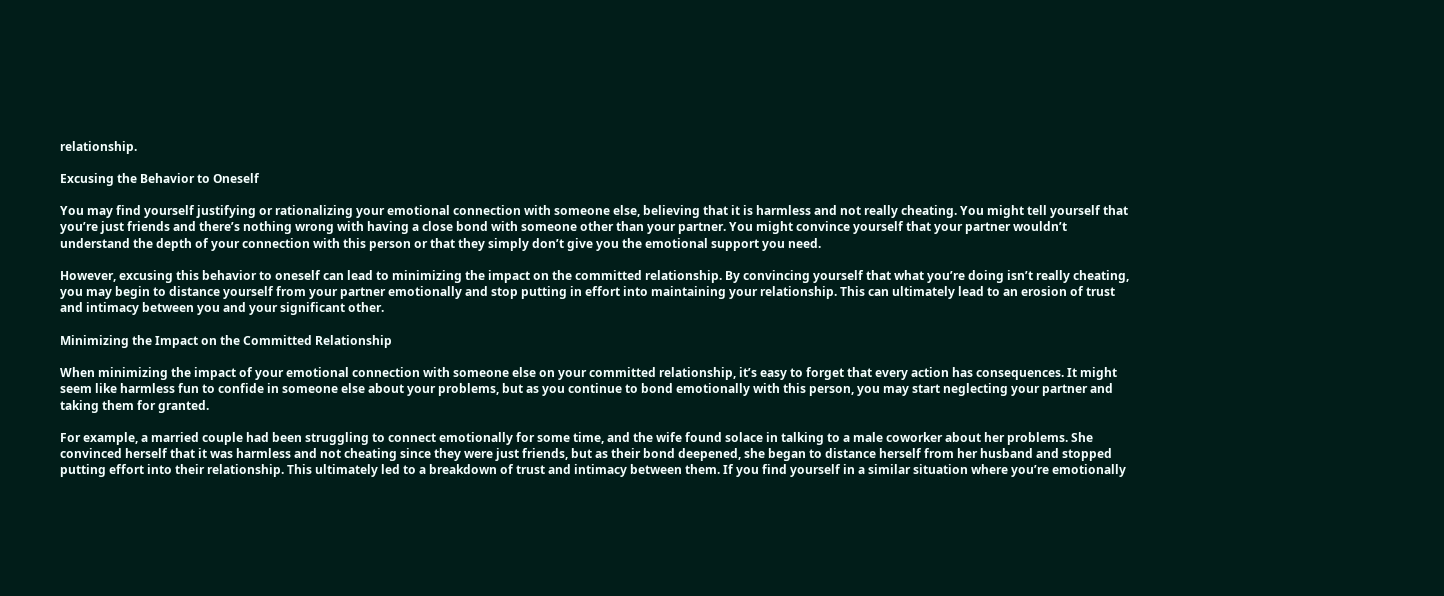relationship.

Excusing the Behavior to Oneself

You may find yourself justifying or rationalizing your emotional connection with someone else, believing that it is harmless and not really cheating. You might tell yourself that you’re just friends and there’s nothing wrong with having a close bond with someone other than your partner. You might convince yourself that your partner wouldn’t understand the depth of your connection with this person or that they simply don’t give you the emotional support you need.

However, excusing this behavior to oneself can lead to minimizing the impact on the committed relationship. By convincing yourself that what you’re doing isn’t really cheating, you may begin to distance yourself from your partner emotionally and stop putting in effort into maintaining your relationship. This can ultimately lead to an erosion of trust and intimacy between you and your significant other.

Minimizing the Impact on the Committed Relationship

When minimizing the impact of your emotional connection with someone else on your committed relationship, it’s easy to forget that every action has consequences. It might seem like harmless fun to confide in someone else about your problems, but as you continue to bond emotionally with this person, you may start neglecting your partner and taking them for granted.

For example, a married couple had been struggling to connect emotionally for some time, and the wife found solace in talking to a male coworker about her problems. She convinced herself that it was harmless and not cheating since they were just friends, but as their bond deepened, she began to distance herself from her husband and stopped putting effort into their relationship. This ultimately led to a breakdown of trust and intimacy between them. If you find yourself in a similar situation where you’re emotionally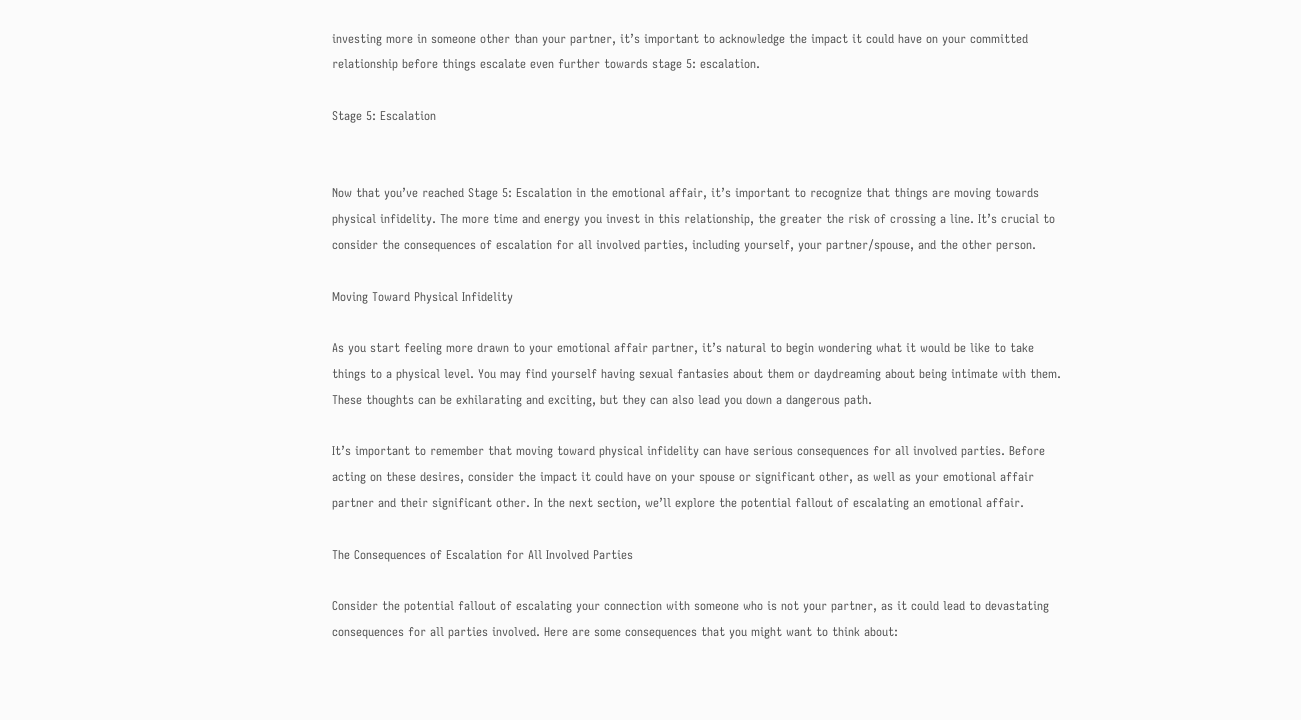investing more in someone other than your partner, it’s important to acknowledge the impact it could have on your committed relationship before things escalate even further towards stage 5: escalation.

Stage 5: Escalation


Now that you’ve reached Stage 5: Escalation in the emotional affair, it’s important to recognize that things are moving towards physical infidelity. The more time and energy you invest in this relationship, the greater the risk of crossing a line. It’s crucial to consider the consequences of escalation for all involved parties, including yourself, your partner/spouse, and the other person.

Moving Toward Physical Infidelity

As you start feeling more drawn to your emotional affair partner, it’s natural to begin wondering what it would be like to take things to a physical level. You may find yourself having sexual fantasies about them or daydreaming about being intimate with them. These thoughts can be exhilarating and exciting, but they can also lead you down a dangerous path.

It’s important to remember that moving toward physical infidelity can have serious consequences for all involved parties. Before acting on these desires, consider the impact it could have on your spouse or significant other, as well as your emotional affair partner and their significant other. In the next section, we’ll explore the potential fallout of escalating an emotional affair.

The Consequences of Escalation for All Involved Parties

Consider the potential fallout of escalating your connection with someone who is not your partner, as it could lead to devastating consequences for all parties involved. Here are some consequences that you might want to think about: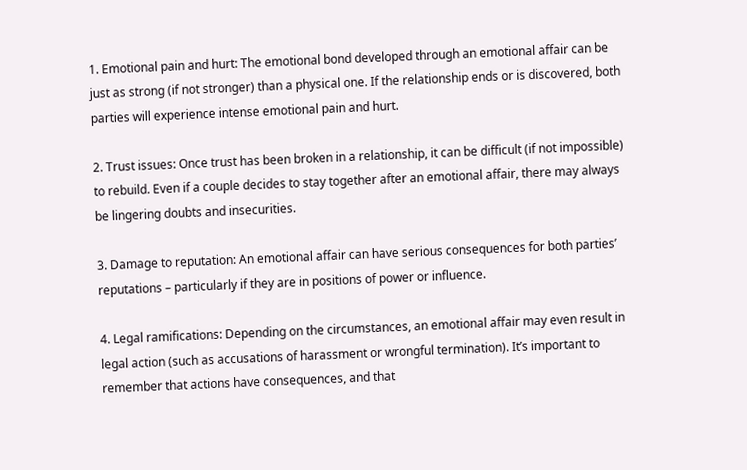1. Emotional pain and hurt: The emotional bond developed through an emotional affair can be just as strong (if not stronger) than a physical one. If the relationship ends or is discovered, both parties will experience intense emotional pain and hurt.

2. Trust issues: Once trust has been broken in a relationship, it can be difficult (if not impossible) to rebuild. Even if a couple decides to stay together after an emotional affair, there may always be lingering doubts and insecurities.

3. Damage to reputation: An emotional affair can have serious consequences for both parties’ reputations – particularly if they are in positions of power or influence.

4. Legal ramifications: Depending on the circumstances, an emotional affair may even result in legal action (such as accusations of harassment or wrongful termination). It’s important to remember that actions have consequences, and that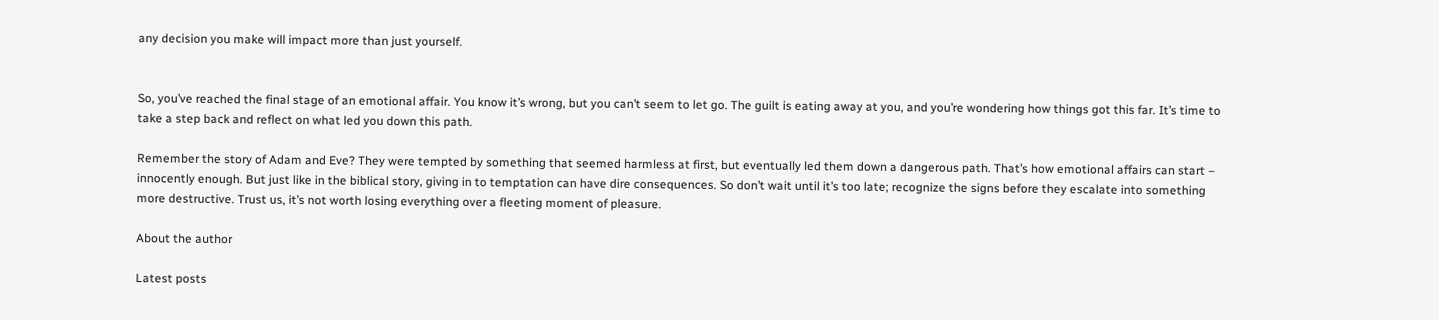any decision you make will impact more than just yourself.


So, you’ve reached the final stage of an emotional affair. You know it’s wrong, but you can’t seem to let go. The guilt is eating away at you, and you’re wondering how things got this far. It’s time to take a step back and reflect on what led you down this path.

Remember the story of Adam and Eve? They were tempted by something that seemed harmless at first, but eventually led them down a dangerous path. That’s how emotional affairs can start – innocently enough. But just like in the biblical story, giving in to temptation can have dire consequences. So don’t wait until it’s too late; recognize the signs before they escalate into something more destructive. Trust us, it’s not worth losing everything over a fleeting moment of pleasure.

About the author

Latest posts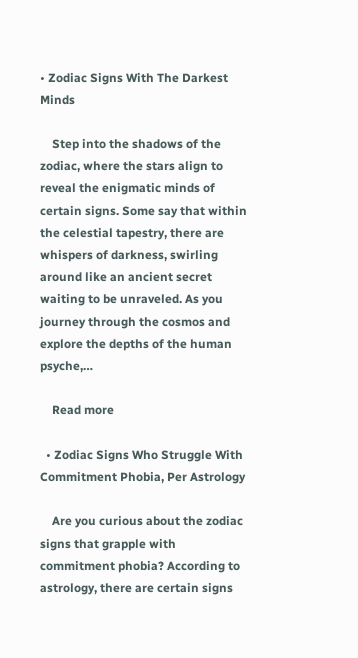• Zodiac Signs With The Darkest Minds

    Step into the shadows of the zodiac, where the stars align to reveal the enigmatic minds of certain signs. Some say that within the celestial tapestry, there are whispers of darkness, swirling around like an ancient secret waiting to be unraveled. As you journey through the cosmos and explore the depths of the human psyche,…

    Read more

  • Zodiac Signs Who Struggle With Commitment Phobia, Per Astrology

    Are you curious about the zodiac signs that grapple with commitment phobia? According to astrology, there are certain signs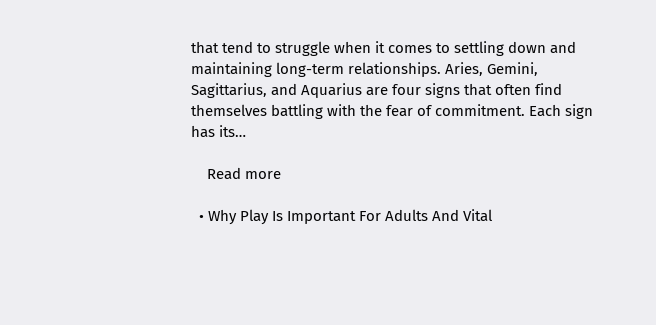that tend to struggle when it comes to settling down and maintaining long-term relationships. Aries, Gemini, Sagittarius, and Aquarius are four signs that often find themselves battling with the fear of commitment. Each sign has its…

    Read more

  • Why Play Is Important For Adults And Vital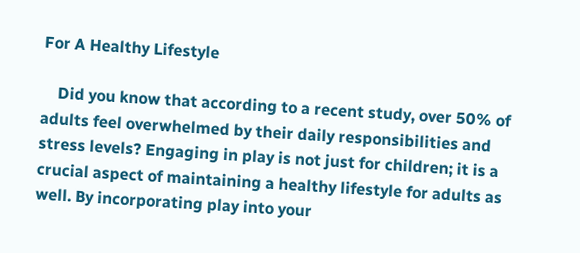For A Healthy Lifestyle

    Did you know that according to a recent study, over 50% of adults feel overwhelmed by their daily responsibilities and stress levels? Engaging in play is not just for children; it is a crucial aspect of maintaining a healthy lifestyle for adults as well. By incorporating play into your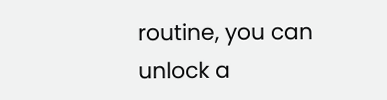routine, you can unlock a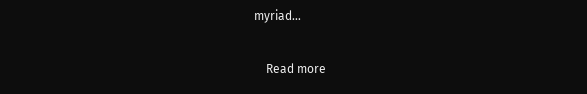myriad…

    Read more